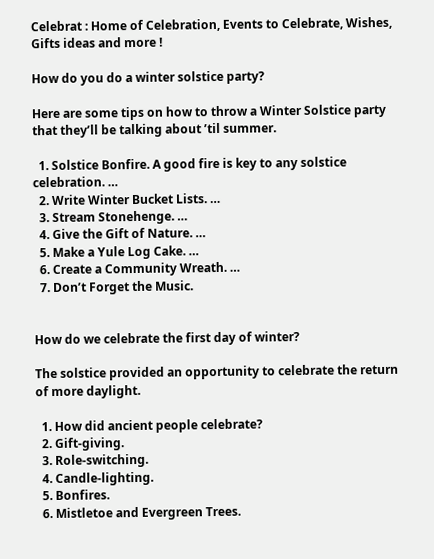Celebrat : Home of Celebration, Events to Celebrate, Wishes, Gifts ideas and more !

How do you do a winter solstice party?

Here are some tips on how to throw a Winter Solstice party that they’ll be talking about ’til summer.

  1. Solstice Bonfire. A good fire is key to any solstice celebration. …
  2. Write Winter Bucket Lists. …
  3. Stream Stonehenge. …
  4. Give the Gift of Nature. …
  5. Make a Yule Log Cake. …
  6. Create a Community Wreath. …
  7. Don’t Forget the Music.


How do we celebrate the first day of winter?

The solstice provided an opportunity to celebrate the return of more daylight.

  1. How did ancient people celebrate?
  2. Gift-giving.
  3. Role-switching.
  4. Candle-lighting.
  5. Bonfires.
  6. Mistletoe and Evergreen Trees.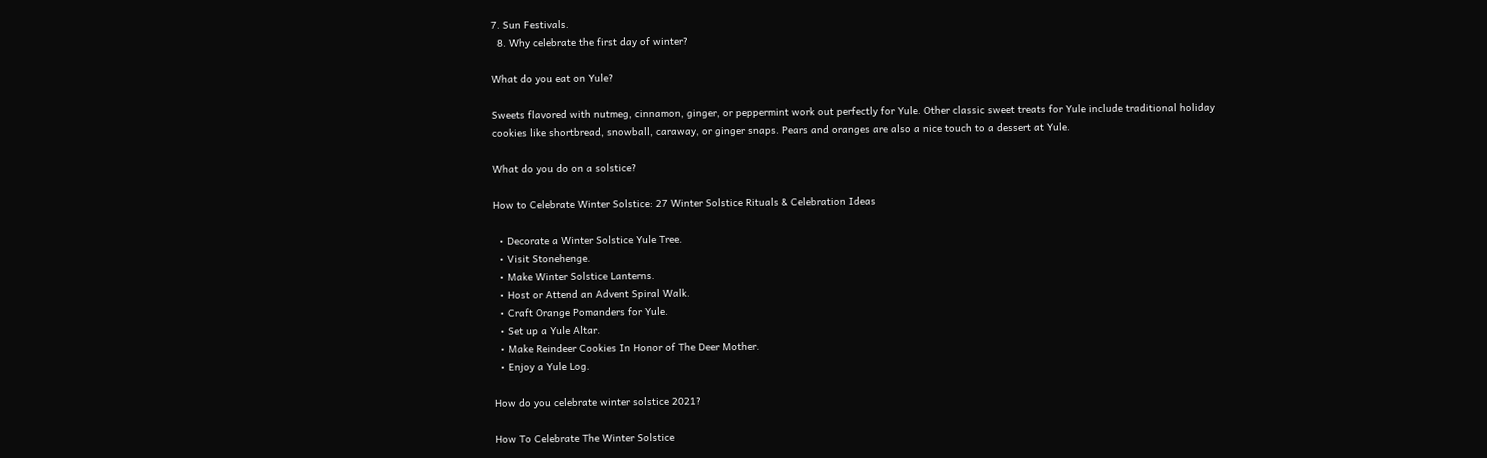7. Sun Festivals.
  8. Why celebrate the first day of winter?

What do you eat on Yule?

Sweets flavored with nutmeg, cinnamon, ginger, or peppermint work out perfectly for Yule. Other classic sweet treats for Yule include traditional holiday cookies like shortbread, snowball, caraway, or ginger snaps. Pears and oranges are also a nice touch to a dessert at Yule.

What do you do on a solstice?

How to Celebrate Winter Solstice: 27 Winter Solstice Rituals & Celebration Ideas

  • Decorate a Winter Solstice Yule Tree.
  • Visit Stonehenge.
  • Make Winter Solstice Lanterns.
  • Host or Attend an Advent Spiral Walk.
  • Craft Orange Pomanders for Yule.
  • Set up a Yule Altar.
  • Make Reindeer Cookies In Honor of The Deer Mother.
  • Enjoy a Yule Log.

How do you celebrate winter solstice 2021?

How To Celebrate The Winter Solstice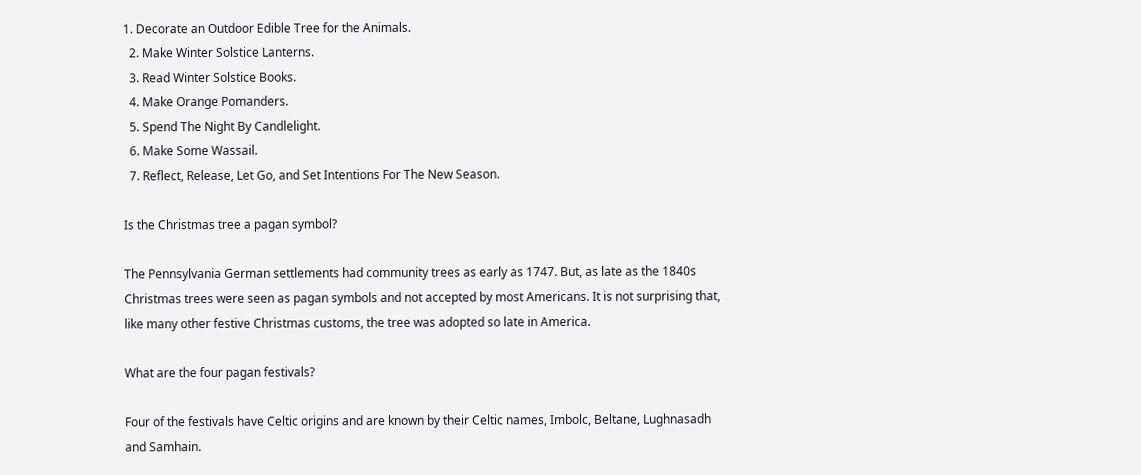1. Decorate an Outdoor Edible Tree for the Animals.
  2. Make Winter Solstice Lanterns.
  3. Read Winter Solstice Books.
  4. Make Orange Pomanders.
  5. Spend The Night By Candlelight.
  6. Make Some Wassail.
  7. Reflect, Release, Let Go, and Set Intentions For The New Season.

Is the Christmas tree a pagan symbol?

The Pennsylvania German settlements had community trees as early as 1747. But, as late as the 1840s Christmas trees were seen as pagan symbols and not accepted by most Americans. It is not surprising that, like many other festive Christmas customs, the tree was adopted so late in America.

What are the four pagan festivals?

Four of the festivals have Celtic origins and are known by their Celtic names, Imbolc, Beltane, Lughnasadh and Samhain.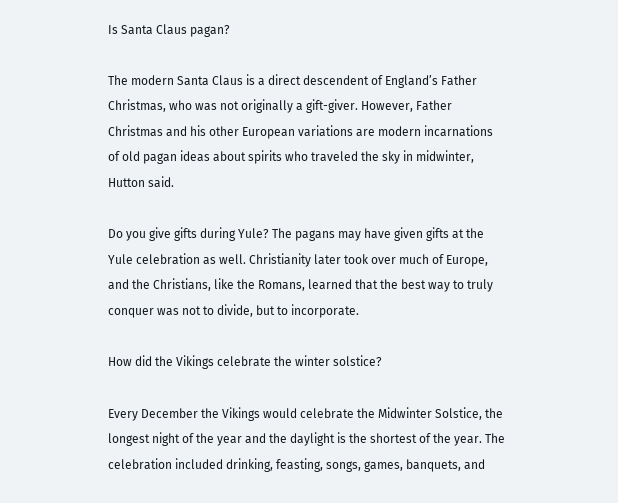Is Santa Claus pagan?

The modern Santa Claus is a direct descendent of England’s Father Christmas, who was not originally a gift-giver. However, Father Christmas and his other European variations are modern incarnations of old pagan ideas about spirits who traveled the sky in midwinter, Hutton said.

Do you give gifts during Yule? The pagans may have given gifts at the Yule celebration as well. Christianity later took over much of Europe, and the Christians, like the Romans, learned that the best way to truly conquer was not to divide, but to incorporate.

How did the Vikings celebrate the winter solstice?

Every December the Vikings would celebrate the Midwinter Solstice, the longest night of the year and the daylight is the shortest of the year. The celebration included drinking, feasting, songs, games, banquets, and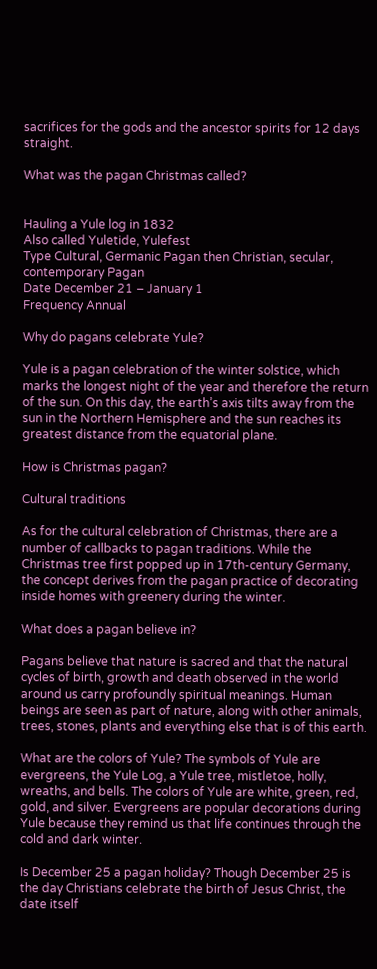sacrifices for the gods and the ancestor spirits for 12 days straight.

What was the pagan Christmas called?


Hauling a Yule log in 1832
Also called Yuletide, Yulefest
Type Cultural, Germanic Pagan then Christian, secular, contemporary Pagan
Date December 21 – January 1
Frequency Annual

Why do pagans celebrate Yule?

Yule is a pagan celebration of the winter solstice, which marks the longest night of the year and therefore the return of the sun. On this day, the earth’s axis tilts away from the sun in the Northern Hemisphere and the sun reaches its greatest distance from the equatorial plane.

How is Christmas pagan?

Cultural traditions

As for the cultural celebration of Christmas, there are a number of callbacks to pagan traditions. While the Christmas tree first popped up in 17th-century Germany, the concept derives from the pagan practice of decorating inside homes with greenery during the winter.

What does a pagan believe in?

Pagans believe that nature is sacred and that the natural cycles of birth, growth and death observed in the world around us carry profoundly spiritual meanings. Human beings are seen as part of nature, along with other animals, trees, stones, plants and everything else that is of this earth.

What are the colors of Yule? The symbols of Yule are evergreens, the Yule Log, a Yule tree, mistletoe, holly, wreaths, and bells. The colors of Yule are white, green, red, gold, and silver. Evergreens are popular decorations during Yule because they remind us that life continues through the cold and dark winter.

Is December 25 a pagan holiday? Though December 25 is the day Christians celebrate the birth of Jesus Christ, the date itself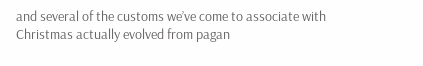and several of the customs we’ve come to associate with Christmas actually evolved from pagan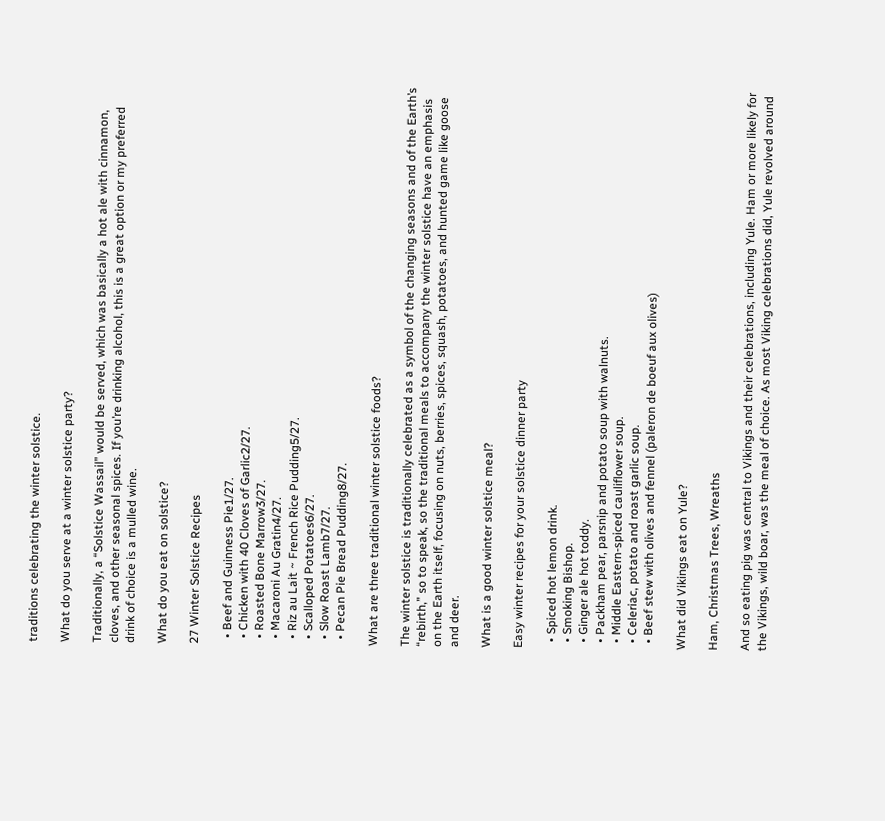traditions celebrating the winter solstice.

What do you serve at a winter solstice party?

Traditionally, a “Solstice Wassail” would be served, which was basically a hot ale with cinnamon, cloves, and other seasonal spices. If you’re drinking alcohol, this is a great option or my preferred drink of choice is a mulled wine.

What do you eat on solstice?

27 Winter Solstice Recipes

  • Beef and Guinness Pie1/27.
  • Chicken with 40 Cloves of Garlic2/27.
  • Roasted Bone Marrow3/27.
  • Macaroni Au Gratin4/27.
  • Riz au Lait ~ French Rice Pudding5/27.
  • Scalloped Potatoes6/27.
  • Slow Roast Lamb7/27.
  • Pecan Pie Bread Pudding8/27.

What are three traditional winter solstice foods?

The winter solstice is traditionally celebrated as a symbol of the changing seasons and of the Earth’s “rebirth,” so to speak, so the traditional meals to accompany the winter solstice have an emphasis on the Earth itself, focusing on nuts, berries, spices, squash, potatoes, and hunted game like goose and deer.

What is a good winter solstice meal?

Easy winter recipes for your solstice dinner party

  • Spiced hot lemon drink.
  • Smoking Bishop.
  • Ginger ale hot toddy.
  • Packham pear, parsnip and potato soup with walnuts.
  • Middle Eastern-spiced cauliflower soup.
  • Celeriac, potato and roast garlic soup.
  • Beef stew with olives and fennel (paleron de boeuf aux olives)

What did Vikings eat on Yule?

Ham, Christmas Trees, Wreaths

And so eating pig was central to Vikings and their celebrations, including Yule. Ham or more likely for the Vikings, wild boar, was the meal of choice. As most Viking celebrations did, Yule revolved around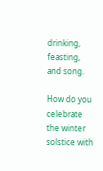drinking, feasting, and song.

How do you celebrate the winter solstice with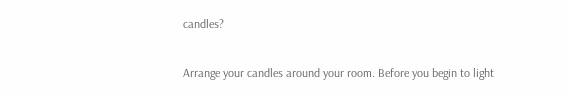candles?

Arrange your candles around your room. Before you begin to light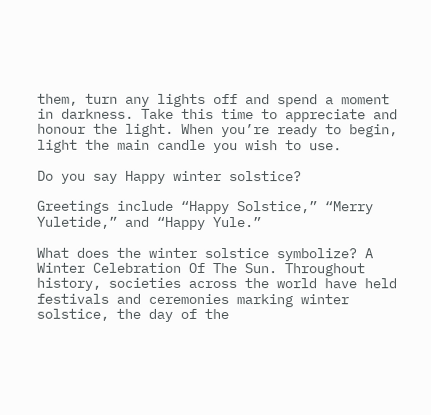them, turn any lights off and spend a moment in darkness. Take this time to appreciate and honour the light. When you’re ready to begin, light the main candle you wish to use.

Do you say Happy winter solstice?

Greetings include “Happy Solstice,” “Merry Yuletide,” and “Happy Yule.”

What does the winter solstice symbolize? A Winter Celebration Of The Sun. Throughout history, societies across the world have held festivals and ceremonies marking winter solstice, the day of the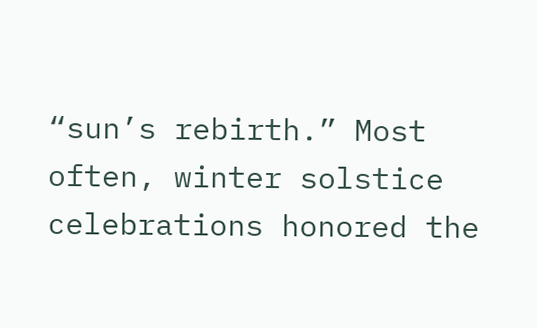“sun’s rebirth.” Most often, winter solstice celebrations honored the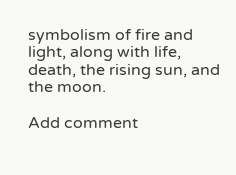symbolism of fire and light, along with life, death, the rising sun, and the moon.

Add comment